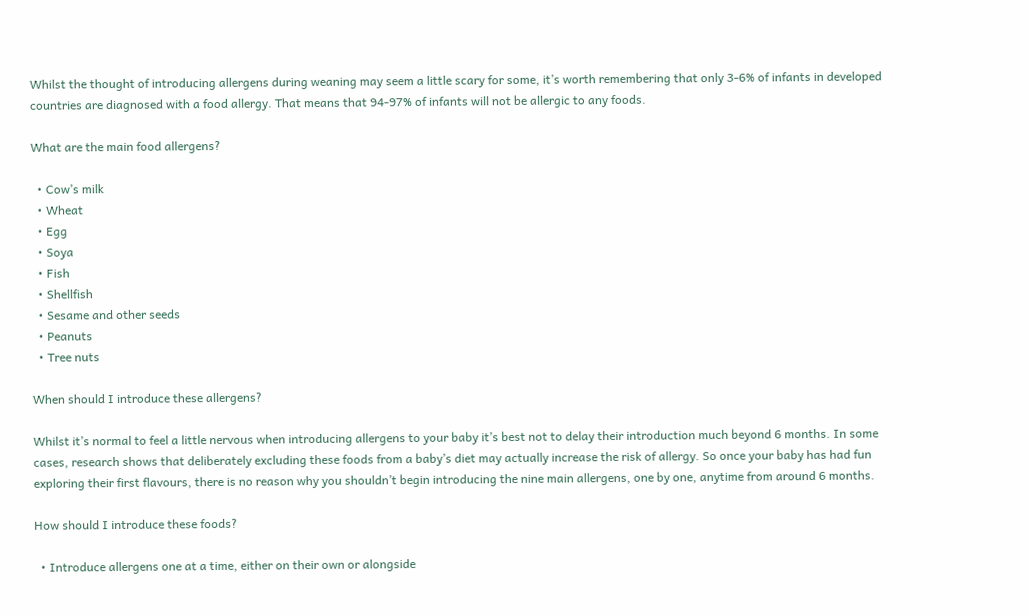Whilst the thought of introducing allergens during weaning may seem a little scary for some, it’s worth remembering that only 3-6% of infants in developed countries are diagnosed with a food allergy. That means that 94-97% of infants will not be allergic to any foods.

What are the main food allergens?

  • Cow’s milk
  • Wheat
  • Egg
  • Soya
  • Fish
  • Shellfish
  • Sesame and other seeds
  • Peanuts
  • Tree nuts

When should I introduce these allergens?

Whilst it’s normal to feel a little nervous when introducing allergens to your baby it’s best not to delay their introduction much beyond 6 months. In some cases, research shows that deliberately excluding these foods from a baby’s diet may actually increase the risk of allergy. So once your baby has had fun exploring their first flavours, there is no reason why you shouldn’t begin introducing the nine main allergens, one by one, anytime from around 6 months.

How should I introduce these foods?

  • Introduce allergens one at a time, either on their own or alongside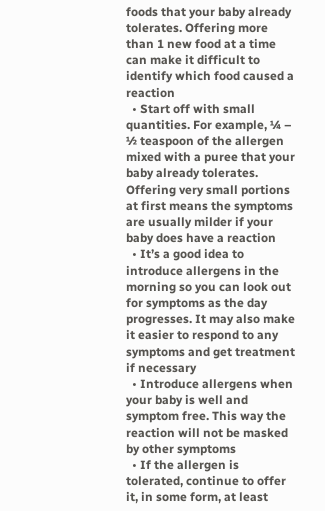foods that your baby already tolerates. Offering more than 1 new food at a time can make it difficult to identify which food caused a reaction
  • Start off with small quantities. For example, ¼ – ½ teaspoon of the allergen mixed with a puree that your baby already tolerates. Offering very small portions at first means the symptoms are usually milder if your baby does have a reaction
  • It’s a good idea to introduce allergens in the morning so you can look out for symptoms as the day progresses. It may also make it easier to respond to any symptoms and get treatment if necessary
  • Introduce allergens when your baby is well and symptom free. This way the reaction will not be masked by other symptoms
  • If the allergen is tolerated, continue to offer it, in some form, at least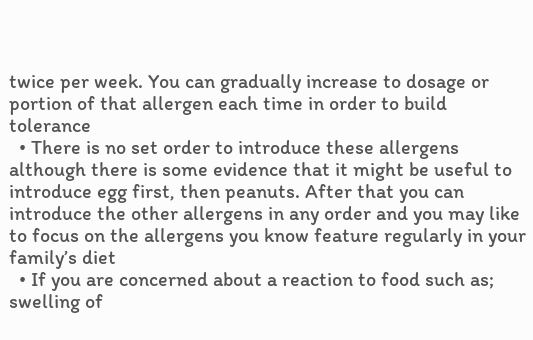twice per week. You can gradually increase to dosage or portion of that allergen each time in order to build tolerance
  • There is no set order to introduce these allergens although there is some evidence that it might be useful to introduce egg first, then peanuts. After that you can introduce the other allergens in any order and you may like to focus on the allergens you know feature regularly in your family’s diet
  • If you are concerned about a reaction to food such as; swelling of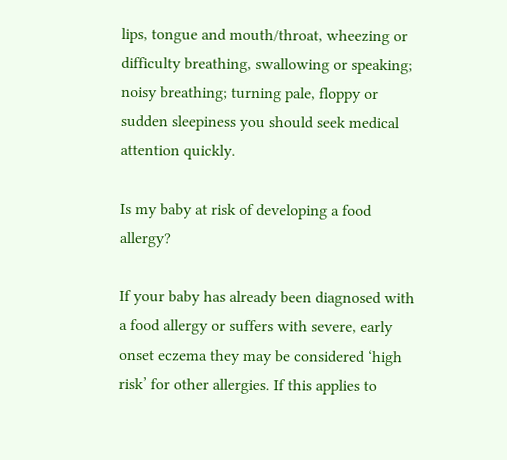lips, tongue and mouth/throat, wheezing or difficulty breathing, swallowing or speaking; noisy breathing; turning pale, floppy or sudden sleepiness you should seek medical attention quickly.

Is my baby at risk of developing a food allergy?

If your baby has already been diagnosed with a food allergy or suffers with severe, early onset eczema they may be considered ‘high risk’ for other allergies. If this applies to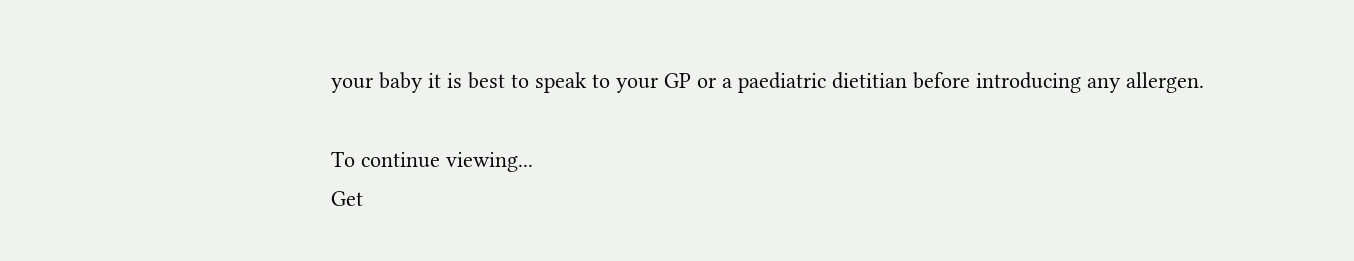your baby it is best to speak to your GP or a paediatric dietitian before introducing any allergen.

To continue viewing...
Get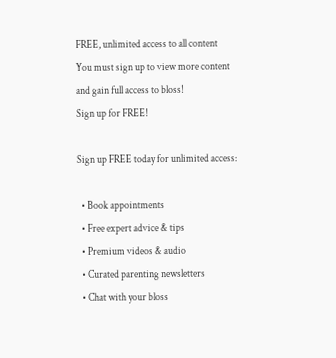FREE, unlimited access to all content
You must sign up to view more content
and gain full access to bloss!
Sign up for FREE!

Sign up FREE today for unlimited access:

  • Book appointments
  • Free expert advice & tips
  • Premium videos & audio
  • Curated parenting newsletters
  • Chat with your bloss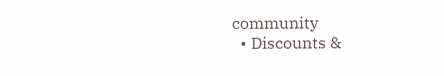community
  • Discounts &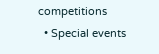competitions
  • Special events